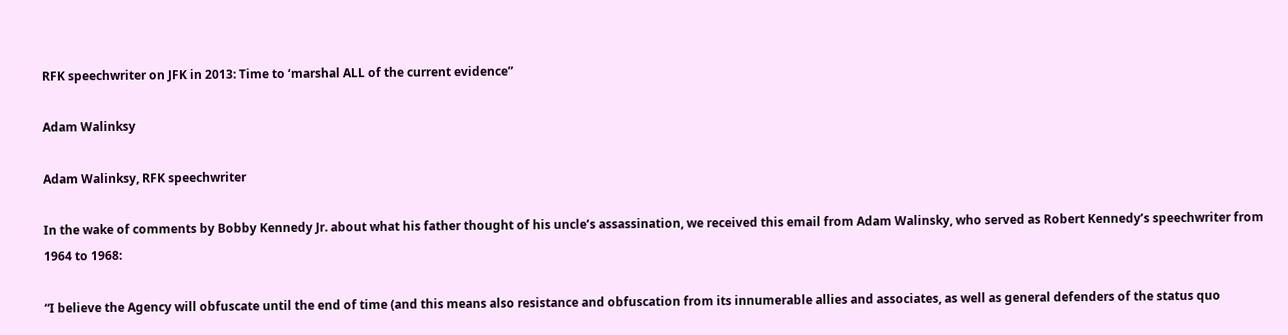RFK speechwriter on JFK in 2013: Time to ‘marshal ALL of the current evidence”

Adam Walinksy

Adam Walinksy, RFK speechwriter

In the wake of comments by Bobby Kennedy Jr. about what his father thought of his uncle’s assassination, we received this email from Adam Walinsky, who served as Robert Kennedy’s speechwriter from 1964 to 1968:

“I believe the Agency will obfuscate until the end of time (and this means also resistance and obfuscation from its innumerable allies and associates, as well as general defenders of the status quo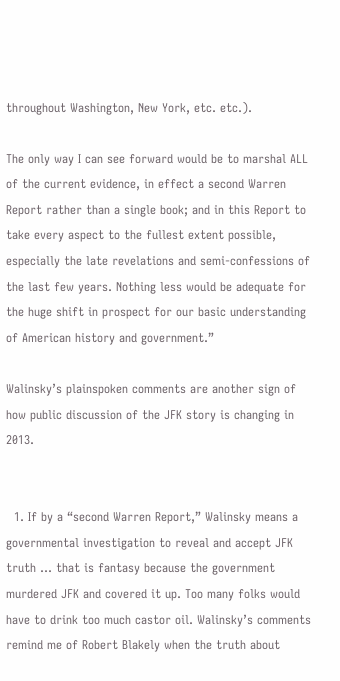throughout Washington, New York, etc. etc.).

The only way I can see forward would be to marshal ALL of the current evidence, in effect a second Warren Report rather than a single book; and in this Report to take every aspect to the fullest extent possible, especially the late revelations and semi-confessions of the last few years. Nothing less would be adequate for the huge shift in prospect for our basic understanding of American history and government.”

Walinsky’s plainspoken comments are another sign of how public discussion of the JFK story is changing in 2013.


  1. If by a “second Warren Report,” Walinsky means a governmental investigation to reveal and accept JFK truth … that is fantasy because the government murdered JFK and covered it up. Too many folks would have to drink too much castor oil. Walinsky’s comments remind me of Robert Blakely when the truth about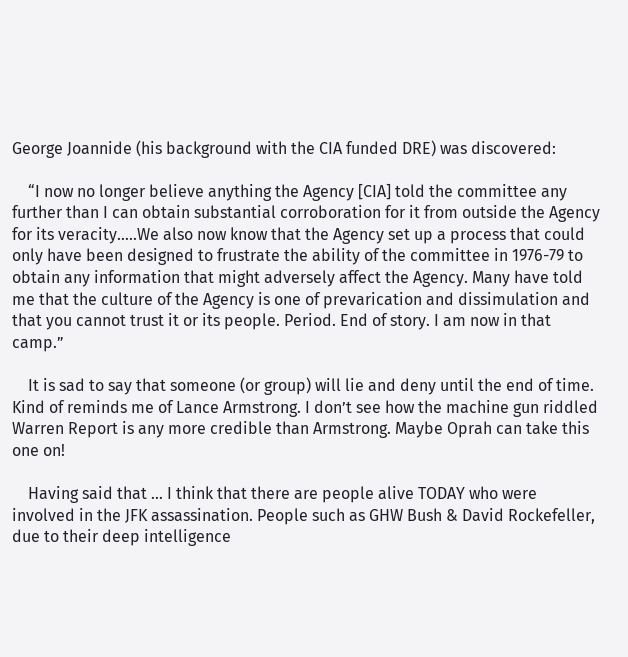George Joannide (his background with the CIA funded DRE) was discovered:

    “I now no longer believe anything the Agency [CIA] told the committee any further than I can obtain substantial corroboration for it from outside the Agency for its veracity…..We also now know that the Agency set up a process that could only have been designed to frustrate the ability of the committee in 1976-79 to obtain any information that might adversely affect the Agency. Many have told me that the culture of the Agency is one of prevarication and dissimulation and that you cannot trust it or its people. Period. End of story. I am now in that camp.”

    It is sad to say that someone (or group) will lie and deny until the end of time. Kind of reminds me of Lance Armstrong. I don’t see how the machine gun riddled Warren Report is any more credible than Armstrong. Maybe Oprah can take this one on!

    Having said that … I think that there are people alive TODAY who were involved in the JFK assassination. People such as GHW Bush & David Rockefeller, due to their deep intelligence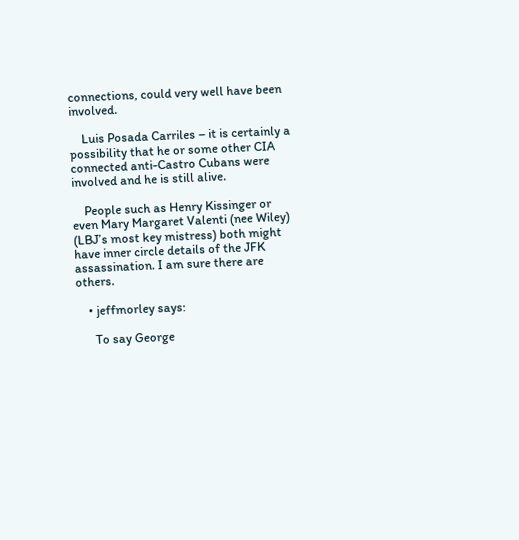connections, could very well have been involved.

    Luis Posada Carriles – it is certainly a possibility that he or some other CIA connected anti-Castro Cubans were involved and he is still alive.

    People such as Henry Kissinger or even Mary Margaret Valenti (nee Wiley) (LBJ’s most key mistress) both might have inner circle details of the JFK assassination. I am sure there are others.

    • jeffmorley says:

      To say George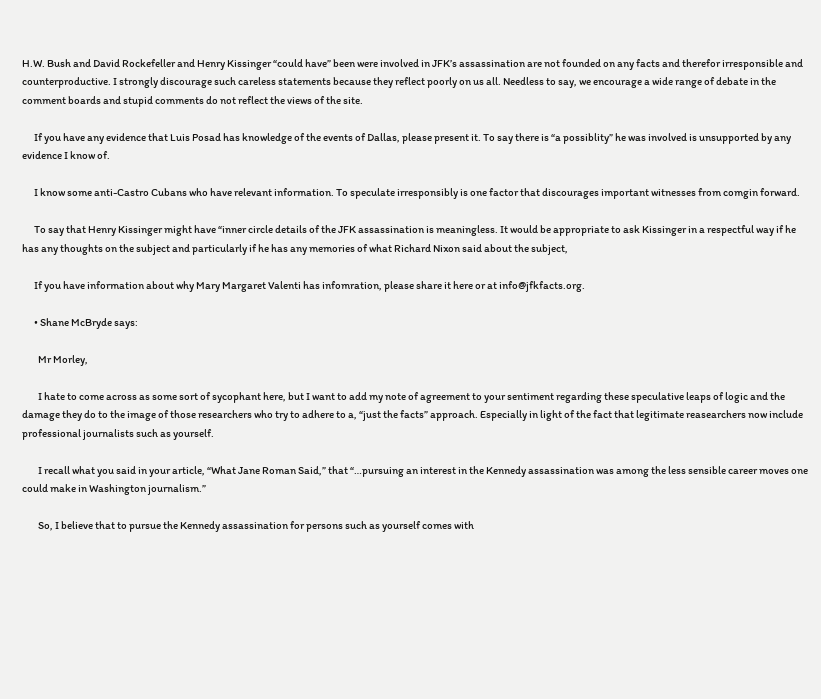H.W. Bush and David Rockefeller and Henry Kissinger “could have” been were involved in JFK’s assassination are not founded on any facts and therefor irresponsible and counterproductive. I strongly discourage such careless statements because they reflect poorly on us all. Needless to say, we encourage a wide range of debate in the comment boards and stupid comments do not reflect the views of the site.

      If you have any evidence that Luis Posad has knowledge of the events of Dallas, please present it. To say there is “a possiblity” he was involved is unsupported by any evidence I know of.

      I know some anti-Castro Cubans who have relevant information. To speculate irresponsibly is one factor that discourages important witnesses from comgin forward.

      To say that Henry Kissinger might have “inner circle details of the JFK assassination is meaningless. It would be appropriate to ask Kissinger in a respectful way if he has any thoughts on the subject and particularly if he has any memories of what Richard Nixon said about the subject,

      If you have information about why Mary Margaret Valenti has infomration, please share it here or at info@jfkfacts.org.

      • Shane McBryde says:

        Mr Morley,

        I hate to come across as some sort of sycophant here, but I want to add my note of agreement to your sentiment regarding these speculative leaps of logic and the damage they do to the image of those researchers who try to adhere to a, “just the facts” approach. Especially in light of the fact that legitimate reasearchers now include professional journalists such as yourself.

        I recall what you said in your article, “What Jane Roman Said,” that “…pursuing an interest in the Kennedy assassination was among the less sensible career moves one could make in Washington journalism.”

        So, I believe that to pursue the Kennedy assassination for persons such as yourself comes with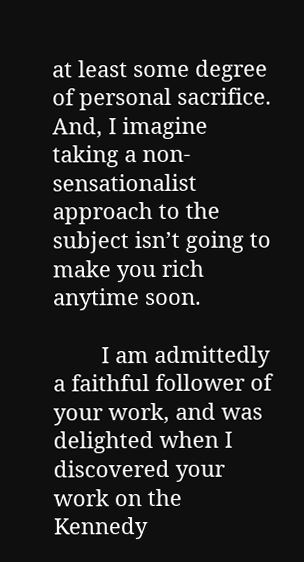at least some degree of personal sacrifice. And, I imagine taking a non-sensationalist approach to the subject isn’t going to make you rich anytime soon.

        I am admittedly a faithful follower of your work, and was delighted when I discovered your work on the Kennedy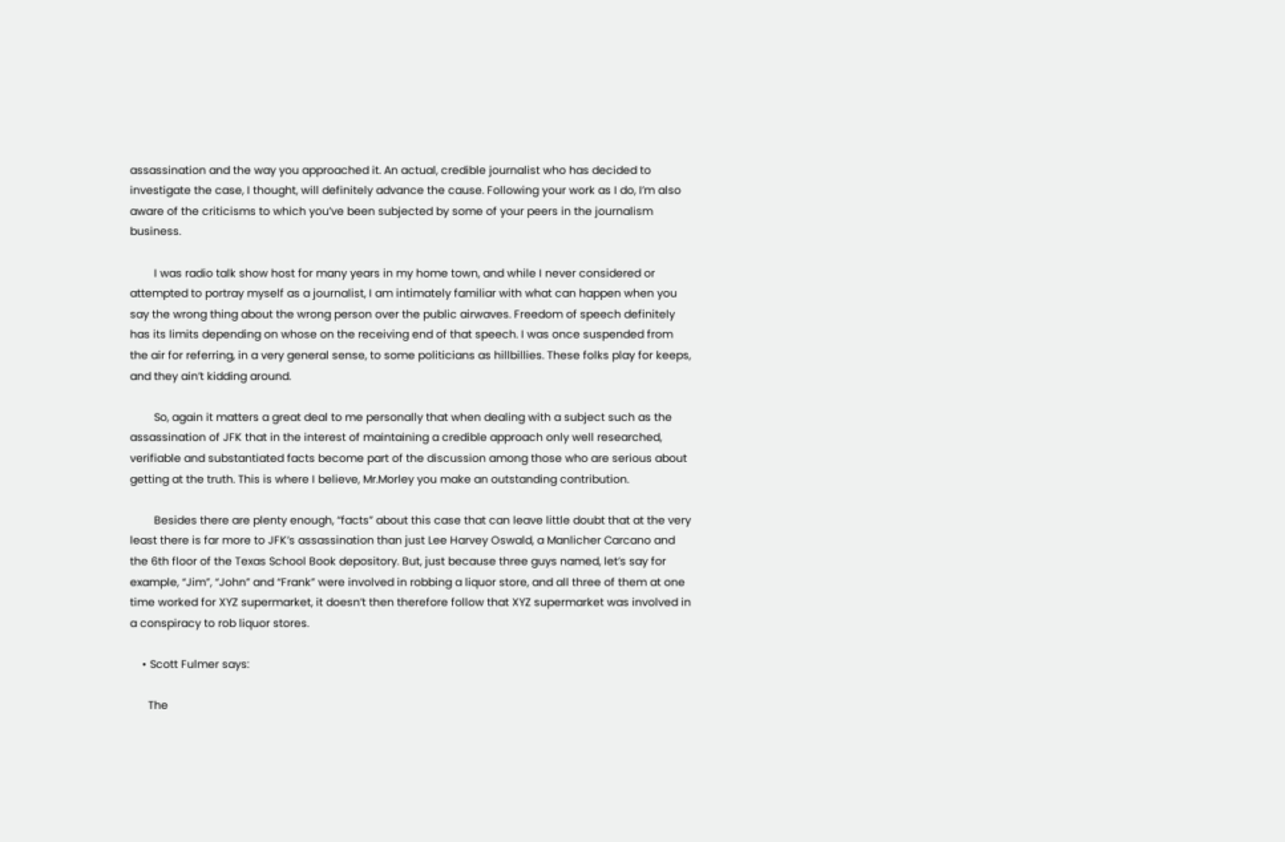assassination and the way you approached it. An actual, credible journalist who has decided to investigate the case, I thought, will definitely advance the cause. Following your work as I do, I’m also aware of the criticisms to which you’ve been subjected by some of your peers in the journalism business.

        I was radio talk show host for many years in my home town, and while I never considered or attempted to portray myself as a journalist, I am intimately familiar with what can happen when you say the wrong thing about the wrong person over the public airwaves. Freedom of speech definitely has its limits depending on whose on the receiving end of that speech. I was once suspended from the air for referring, in a very general sense, to some politicians as hillbillies. These folks play for keeps, and they ain’t kidding around.

        So, again it matters a great deal to me personally that when dealing with a subject such as the assassination of JFK that in the interest of maintaining a credible approach only well researched, verifiable and substantiated facts become part of the discussion among those who are serious about getting at the truth. This is where I believe, Mr.Morley you make an outstanding contribution.

        Besides there are plenty enough, “facts” about this case that can leave little doubt that at the very least there is far more to JFK’s assassination than just Lee Harvey Oswald, a Manlicher Carcano and the 6th floor of the Texas School Book depository. But, just because three guys named, let’s say for example, “Jim”, “John” and “Frank” were involved in robbing a liquor store, and all three of them at one time worked for XYZ supermarket, it doesn’t then therefore follow that XYZ supermarket was involved in a conspiracy to rob liquor stores.

    • Scott Fulmer says:

      The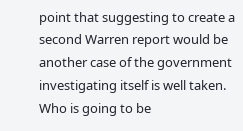point that suggesting to create a second Warren report would be another case of the government investigating itself is well taken. Who is going to be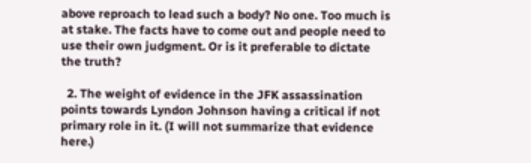above reproach to lead such a body? No one. Too much is at stake. The facts have to come out and people need to use their own judgment. Or is it preferable to dictate the truth?

  2. The weight of evidence in the JFK assassination points towards Lyndon Johnson having a critical if not primary role in it. (I will not summarize that evidence here.)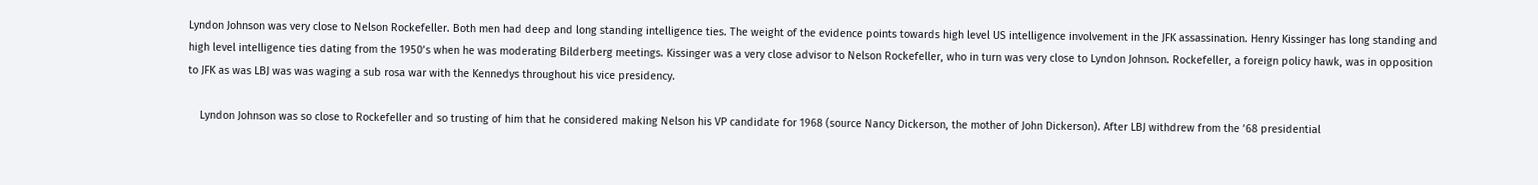Lyndon Johnson was very close to Nelson Rockefeller. Both men had deep and long standing intelligence ties. The weight of the evidence points towards high level US intelligence involvement in the JFK assassination. Henry Kissinger has long standing and high level intelligence ties dating from the 1950’s when he was moderating Bilderberg meetings. Kissinger was a very close advisor to Nelson Rockefeller, who in turn was very close to Lyndon Johnson. Rockefeller, a foreign policy hawk, was in opposition to JFK as was LBJ was was waging a sub rosa war with the Kennedys throughout his vice presidency.

    Lyndon Johnson was so close to Rockefeller and so trusting of him that he considered making Nelson his VP candidate for 1968 (source Nancy Dickerson, the mother of John Dickerson). After LBJ withdrew from the ’68 presidential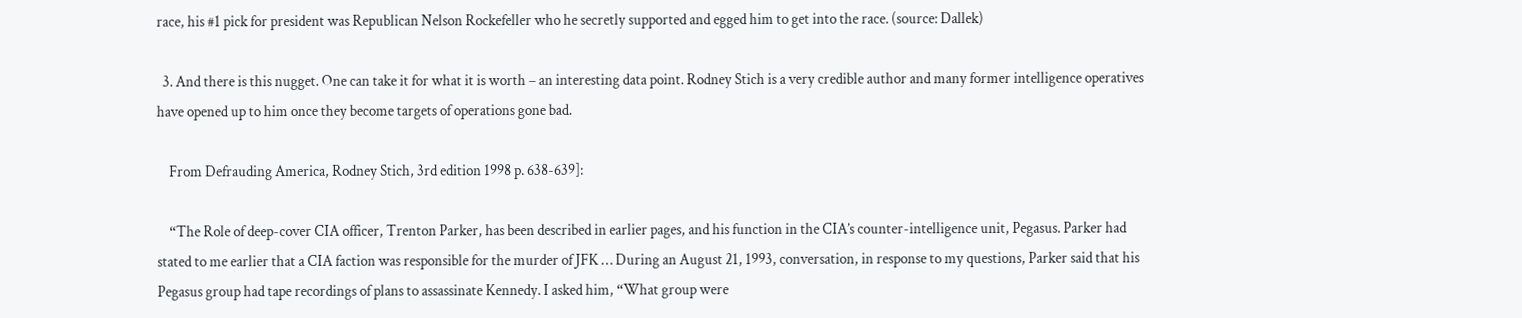race, his #1 pick for president was Republican Nelson Rockefeller who he secretly supported and egged him to get into the race. (source: Dallek)

  3. And there is this nugget. One can take it for what it is worth – an interesting data point. Rodney Stich is a very credible author and many former intelligence operatives have opened up to him once they become targets of operations gone bad.

    From Defrauding America, Rodney Stich, 3rd edition 1998 p. 638-639]:

    “The Role of deep-cover CIA officer, Trenton Parker, has been described in earlier pages, and his function in the CIA’s counter-intelligence unit, Pegasus. Parker had stated to me earlier that a CIA faction was responsible for the murder of JFK … During an August 21, 1993, conversation, in response to my questions, Parker said that his Pegasus group had tape recordings of plans to assassinate Kennedy. I asked him, “What group were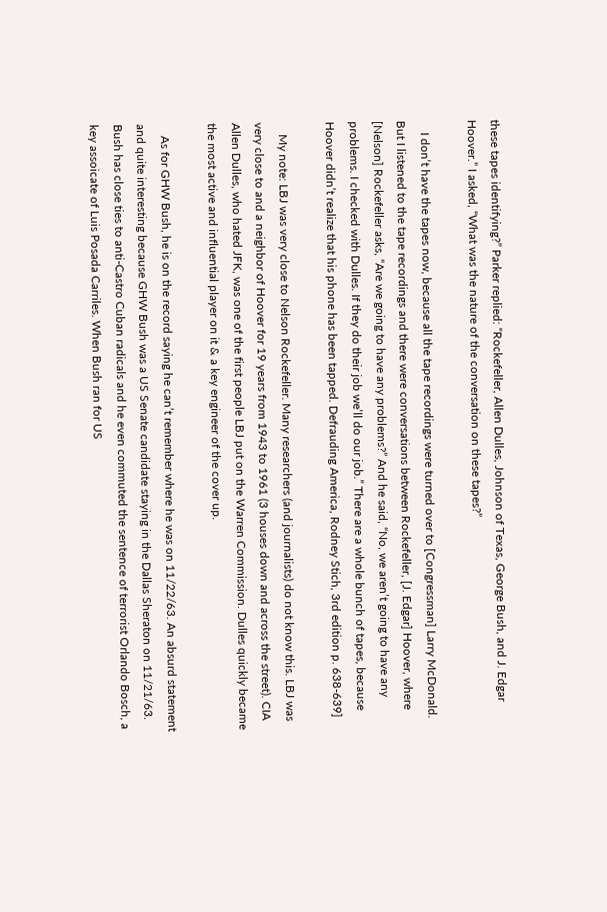these tapes identifying?” Parker replied: “Rockefeller, Allen Dulles, Johnson of Texas, George Bush, and J. Edgar Hoover.” I asked, “What was the nature of the conversation on these tapes?”

    I don’t have the tapes now, because all the tape recordings were turned over to [Congressman] Larry McDonald. But I listened to the tape recordings and there were conversations between Rockefeller, [J. Edgar] Hoover, where [Nelson] Rockefeller asks, “Are we going to have any problems?” And he said, “No, we aren’t going to have any problems. I checked with Dulles. If they do their job we’ll do our job.” There are a whole bunch of tapes, because Hoover didn’t realize that his phone has been tapped. Defrauding America, Rodney Stich, 3rd edition p. 638-639]

    My note: LBJ was very close to Nelson Rockefeller. Many researchers (and journalists) do not know this. LBJ was very close to and a neighbor of Hoover for 19 years from 1943 to 1961 (3 houses down and across the street). CIA Allen Dulles, who hated JFK, was one of the first people LBJ put on the Warren Commission. Dulles quickly became the most active and influential player on it & a key engineer of the cover up.

    As for GHW Bush, he is on the record saying he can’t remember where he was on 11/22/63. An absurd statement and quite interesting because GHW Bush was a US Senate candidate staying in the Dallas Sheraton on 11/21/63. Bush has close ties to anti-Castro Cuban radicals and he even commuted the sentence of terrorist Orlando Bosch, a key assoicate of Luis Posada Carriles. When Bush ran for US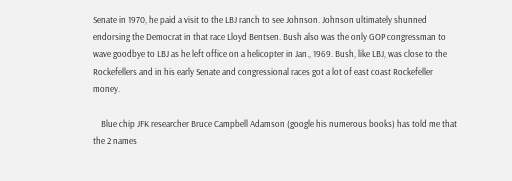Senate in 1970, he paid a visit to the LBJ ranch to see Johnson. Johnson ultimately shunned endorsing the Democrat in that race Lloyd Bentsen. Bush also was the only GOP congressman to wave goodbye to LBJ as he left office on a helicopter in Jan., 1969. Bush, like LBJ, was close to the Rockefellers and in his early Senate and congressional races got a lot of east coast Rockefeller money.

    Blue chip JFK researcher Bruce Campbell Adamson (google his numerous books) has told me that the 2 names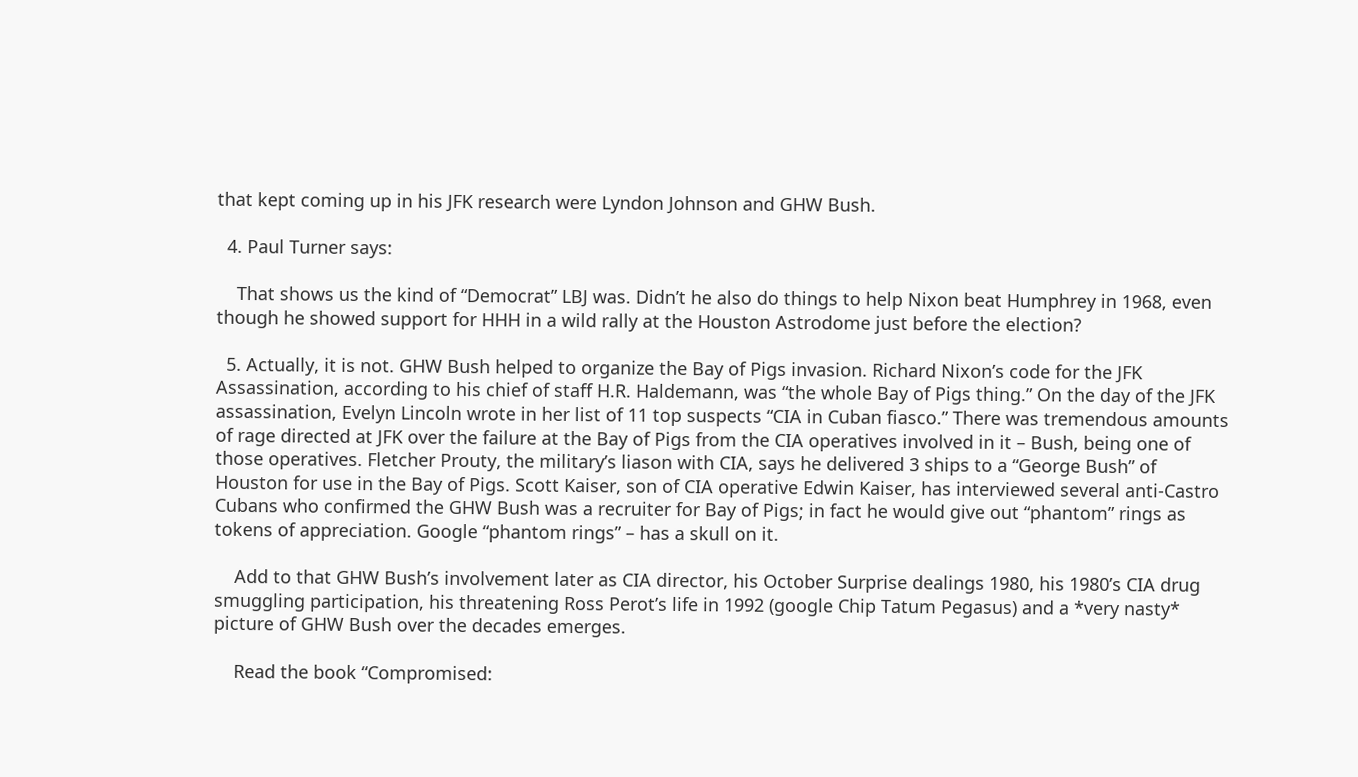that kept coming up in his JFK research were Lyndon Johnson and GHW Bush.

  4. Paul Turner says:

    That shows us the kind of “Democrat” LBJ was. Didn’t he also do things to help Nixon beat Humphrey in 1968, even though he showed support for HHH in a wild rally at the Houston Astrodome just before the election?

  5. Actually, it is not. GHW Bush helped to organize the Bay of Pigs invasion. Richard Nixon’s code for the JFK Assassination, according to his chief of staff H.R. Haldemann, was “the whole Bay of Pigs thing.” On the day of the JFK assassination, Evelyn Lincoln wrote in her list of 11 top suspects “CIA in Cuban fiasco.” There was tremendous amounts of rage directed at JFK over the failure at the Bay of Pigs from the CIA operatives involved in it – Bush, being one of those operatives. Fletcher Prouty, the military’s liason with CIA, says he delivered 3 ships to a “George Bush” of Houston for use in the Bay of Pigs. Scott Kaiser, son of CIA operative Edwin Kaiser, has interviewed several anti-Castro Cubans who confirmed the GHW Bush was a recruiter for Bay of Pigs; in fact he would give out “phantom” rings as tokens of appreciation. Google “phantom rings” – has a skull on it.

    Add to that GHW Bush’s involvement later as CIA director, his October Surprise dealings 1980, his 1980’s CIA drug smuggling participation, his threatening Ross Perot’s life in 1992 (google Chip Tatum Pegasus) and a *very nasty* picture of GHW Bush over the decades emerges.

    Read the book “Compromised: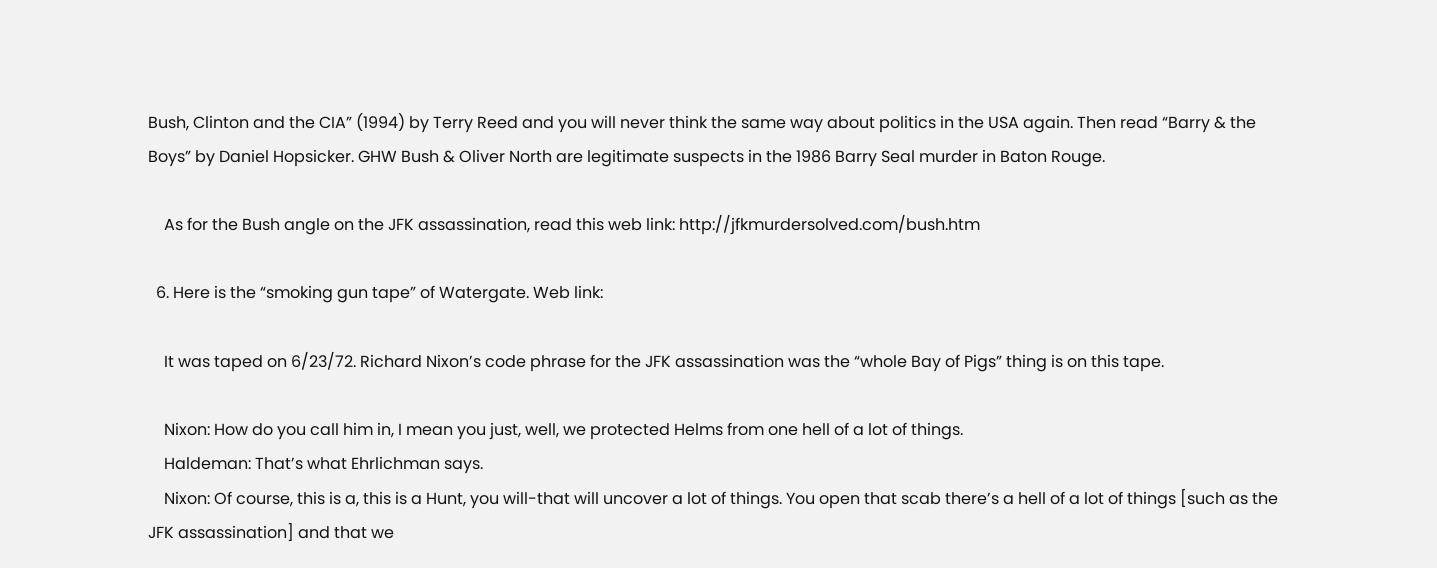Bush, Clinton and the CIA” (1994) by Terry Reed and you will never think the same way about politics in the USA again. Then read “Barry & the Boys” by Daniel Hopsicker. GHW Bush & Oliver North are legitimate suspects in the 1986 Barry Seal murder in Baton Rouge.

    As for the Bush angle on the JFK assassination, read this web link: http://jfkmurdersolved.com/bush.htm

  6. Here is the “smoking gun tape” of Watergate. Web link:

    It was taped on 6/23/72. Richard Nixon’s code phrase for the JFK assassination was the “whole Bay of Pigs” thing is on this tape.

    Nixon: How do you call him in, I mean you just, well, we protected Helms from one hell of a lot of things.
    Haldeman: That’s what Ehrlichman says.
    Nixon: Of course, this is a, this is a Hunt, you will-that will uncover a lot of things. You open that scab there’s a hell of a lot of things [such as the JFK assassination] and that we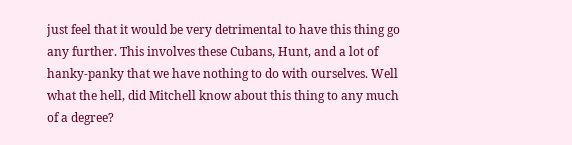just feel that it would be very detrimental to have this thing go any further. This involves these Cubans, Hunt, and a lot of hanky-panky that we have nothing to do with ourselves. Well what the hell, did Mitchell know about this thing to any much of a degree?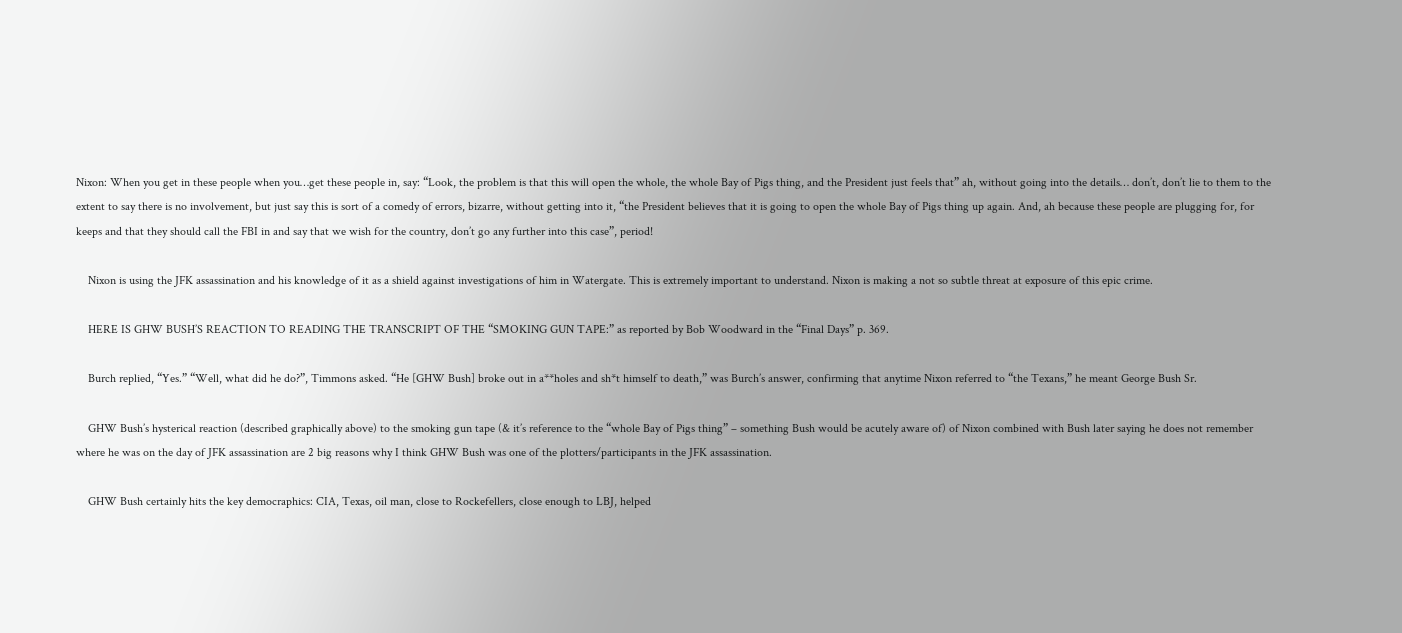Nixon: When you get in these people when you…get these people in, say: “Look, the problem is that this will open the whole, the whole Bay of Pigs thing, and the President just feels that” ah, without going into the details… don’t, don’t lie to them to the extent to say there is no involvement, but just say this is sort of a comedy of errors, bizarre, without getting into it, “the President believes that it is going to open the whole Bay of Pigs thing up again. And, ah because these people are plugging for, for keeps and that they should call the FBI in and say that we wish for the country, don’t go any further into this case”, period!

    Nixon is using the JFK assassination and his knowledge of it as a shield against investigations of him in Watergate. This is extremely important to understand. Nixon is making a not so subtle threat at exposure of this epic crime.

    HERE IS GHW BUSH’S REACTION TO READING THE TRANSCRIPT OF THE “SMOKING GUN TAPE:” as reported by Bob Woodward in the “Final Days” p. 369.

    Burch replied, “Yes.” “Well, what did he do?”, Timmons asked. “He [GHW Bush] broke out in a**holes and sh*t himself to death,” was Burch’s answer, confirming that anytime Nixon referred to “the Texans,” he meant George Bush Sr.

    GHW Bush’s hysterical reaction (described graphically above) to the smoking gun tape (& it’s reference to the “whole Bay of Pigs thing” – something Bush would be acutely aware of) of Nixon combined with Bush later saying he does not remember where he was on the day of JFK assassination are 2 big reasons why I think GHW Bush was one of the plotters/participants in the JFK assassination.

    GHW Bush certainly hits the key democraphics: CIA, Texas, oil man, close to Rockefellers, close enough to LBJ, helped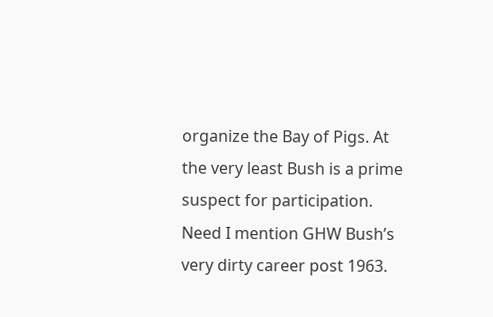organize the Bay of Pigs. At the very least Bush is a prime suspect for participation. Need I mention GHW Bush’s very dirty career post 1963.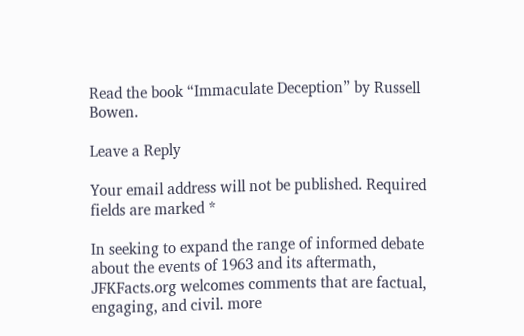Read the book “Immaculate Deception” by Russell Bowen.

Leave a Reply

Your email address will not be published. Required fields are marked *

In seeking to expand the range of informed debate about the events of 1963 and its aftermath, JFKFacts.org welcomes comments that are factual, engaging, and civil. more